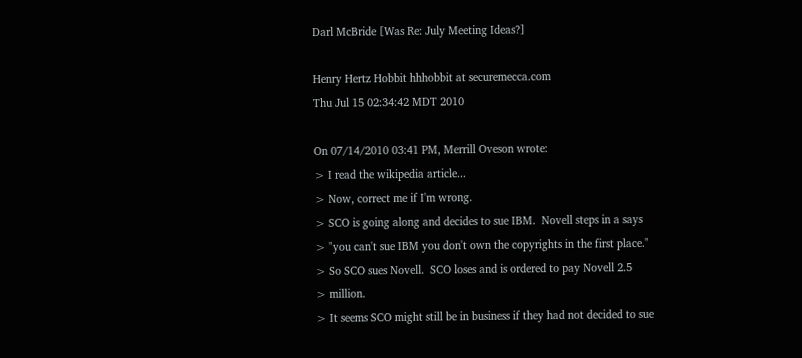Darl McBride [Was Re: July Meeting Ideas?]

Henry Hertz Hobbit hhhobbit at securemecca.com
Thu Jul 15 02:34:42 MDT 2010

On 07/14/2010 03:41 PM, Merrill Oveson wrote:
> I read the wikipedia article...
> Now, correct me if I'm wrong.
> SCO is going along and decides to sue IBM.  Novell steps in a says
> "you can't sue IBM you don't own the copyrights in the first place."
> So SCO sues Novell.  SCO loses and is ordered to pay Novell 2.5
> million.
> It seems SCO might still be in business if they had not decided to sue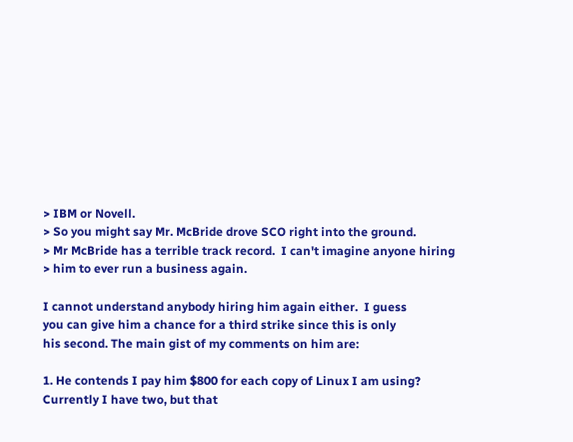> IBM or Novell.
> So you might say Mr. McBride drove SCO right into the ground.
> Mr McBride has a terrible track record.  I can't imagine anyone hiring
> him to ever run a business again.

I cannot understand anybody hiring him again either.  I guess
you can give him a chance for a third strike since this is only
his second. The main gist of my comments on him are:

1. He contends I pay him $800 for each copy of Linux I am using?
Currently I have two, but that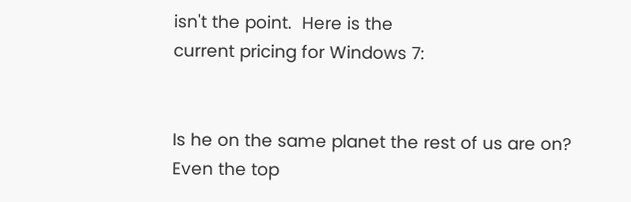isn't the point.  Here is the
current pricing for Windows 7:


Is he on the same planet the rest of us are on?  Even the top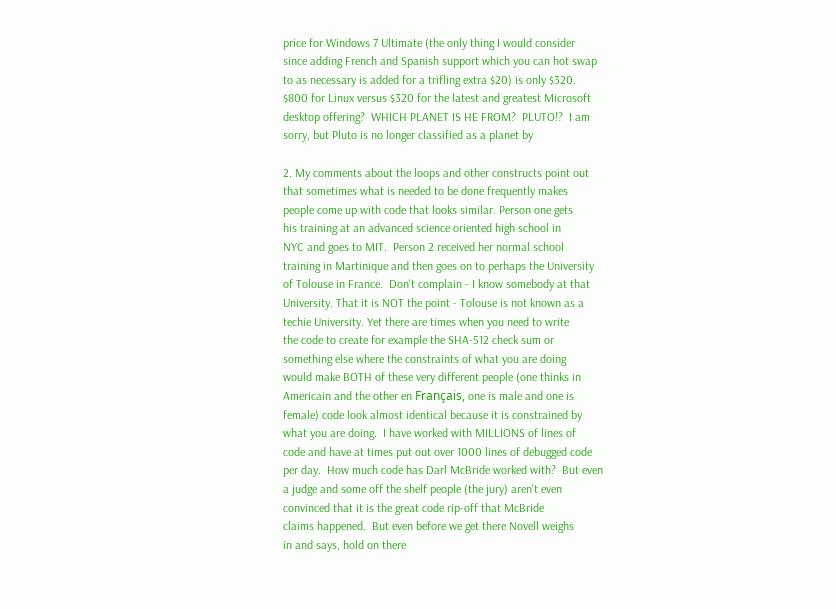price for Windows 7 Ultimate (the only thing I would consider
since adding French and Spanish support which you can hot swap
to as necessary is added for a trifling extra $20) is only $320.
$800 for Linux versus $320 for the latest and greatest Microsoft
desktop offering?  WHICH PLANET IS HE FROM?  PLUTO!?  I am
sorry, but Pluto is no longer classified as a planet by

2. My comments about the loops and other constructs point out
that sometimes what is needed to be done frequently makes
people come up with code that looks similar. Person one gets
his training at an advanced science oriented high school in
NYC and goes to MIT.  Person 2 received her normal school
training in Martinique and then goes on to perhaps the University
of Tolouse in France.  Don't complain - I know somebody at that
University. That it is NOT the point - Tolouse is not known as a
techie University. Yet there are times when you need to write
the code to create for example the SHA-512 check sum or
something else where the constraints of what you are doing
would make BOTH of these very different people (one thinks in
Americain and the other en Français, one is male and one is
female) code look almost identical because it is constrained by
what you are doing.  I have worked with MILLIONS of lines of
code and have at times put out over 1000 lines of debugged code
per day.  How much code has Darl McBride worked with?  But even
a judge and some off the shelf people (the jury) aren't even
convinced that it is the great code rip-off that McBride
claims happened.  But even before we get there Novell weighs
in and says, hold on there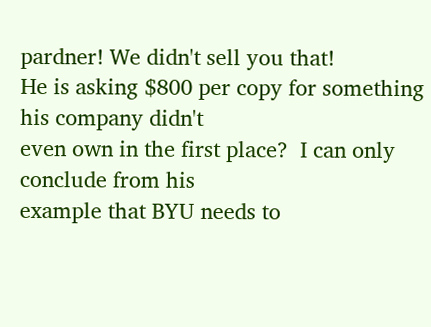pardner! We didn't sell you that!
He is asking $800 per copy for something his company didn't
even own in the first place?  I can only conclude from his
example that BYU needs to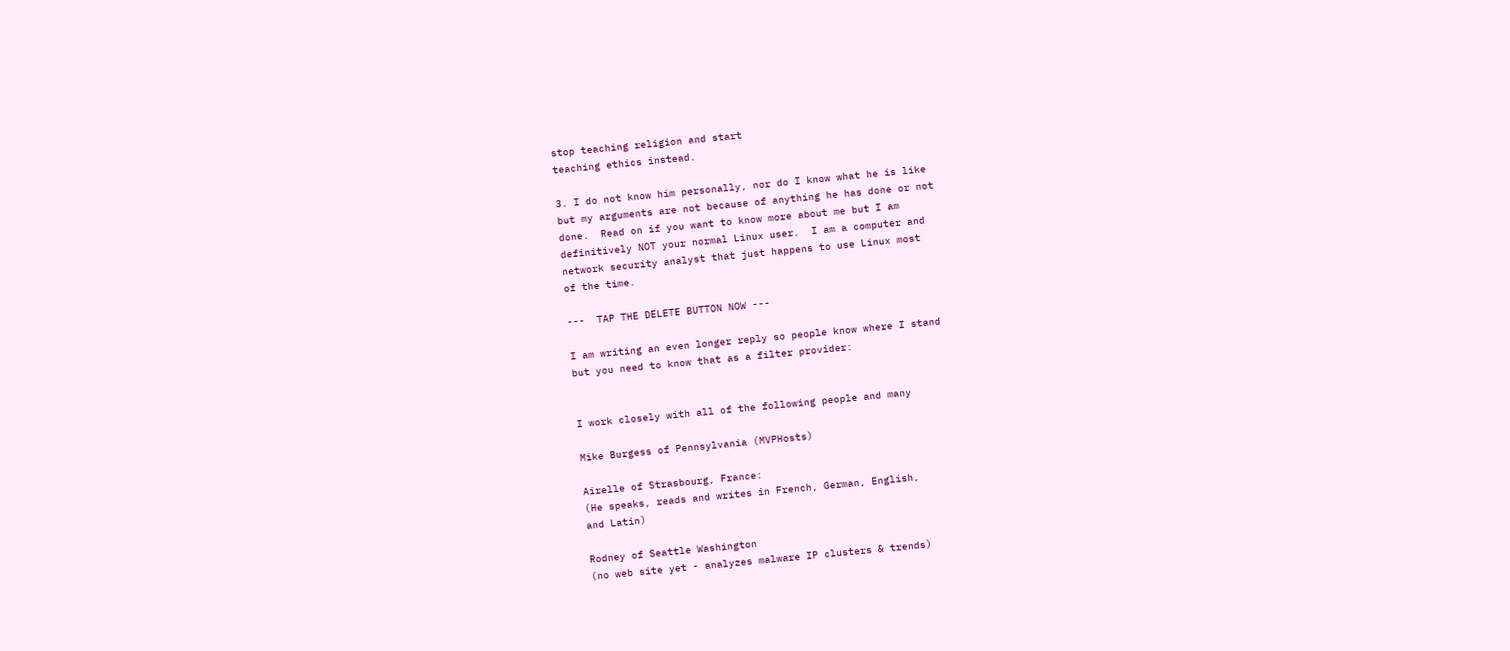stop teaching religion and start
teaching ethics instead.

3. I do not know him personally, nor do I know what he is like
but my arguments are not because of anything he has done or not
done.  Read on if you want to know more about me but I am
definitively NOT your normal Linux user.  I am a computer and
network security analyst that just happens to use Linux most
of the time.

---  TAP THE DELETE BUTTON NOW ---

I am writing an even longer reply so people know where I stand
but you need to know that as a filter provider:


I work closely with all of the following people and many

Mike Burgess of Pennsylvania (MVPHosts)

Airelle of Strasbourg, France:
(He speaks, reads and writes in French, German, English,
and Latin)

Rodney of Seattle Washington
(no web site yet - analyzes malware IP clusters & trends)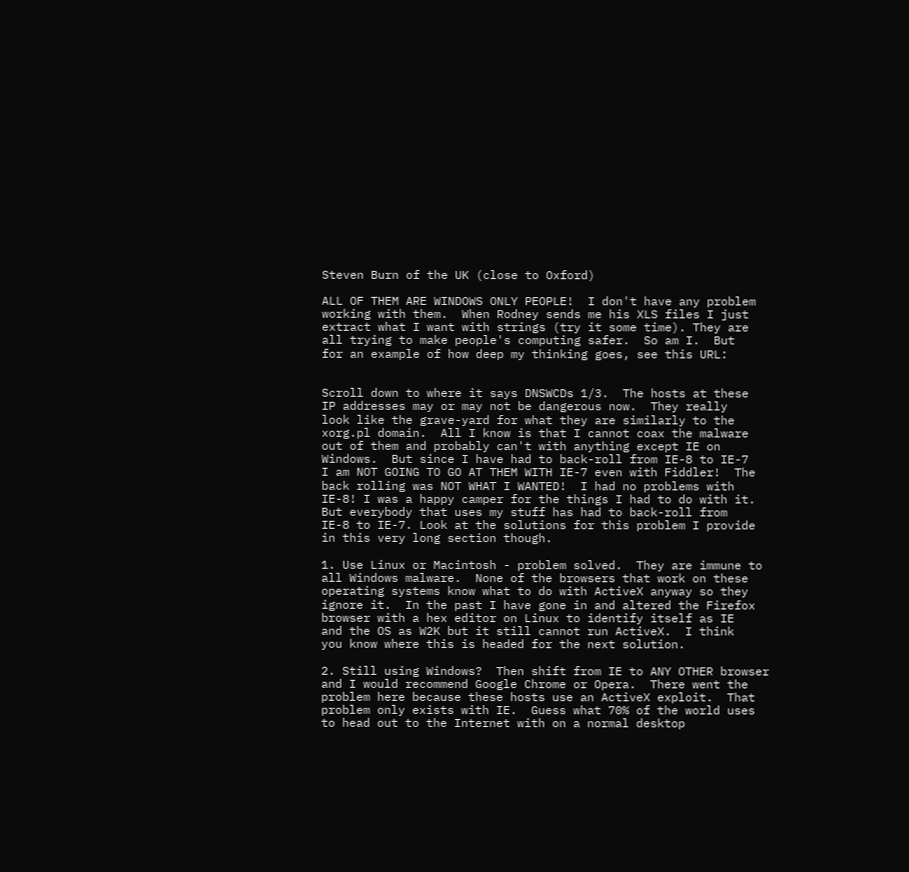Steven Burn of the UK (close to Oxford)

ALL OF THEM ARE WINDOWS ONLY PEOPLE!  I don't have any problem
working with them.  When Rodney sends me his XLS files I just
extract what I want with strings (try it some time). They are
all trying to make people's computing safer.  So am I.  But
for an example of how deep my thinking goes, see this URL:


Scroll down to where it says DNSWCDs 1/3.  The hosts at these
IP addresses may or may not be dangerous now.  They really
look like the grave-yard for what they are similarly to the
xorg.pl domain.  All I know is that I cannot coax the malware
out of them and probably can't with anything except IE on
Windows.  But since I have had to back-roll from IE-8 to IE-7
I am NOT GOING TO GO AT THEM WITH IE-7 even with Fiddler!  The
back rolling was NOT WHAT I WANTED!  I had no problems with
IE-8! I was a happy camper for the things I had to do with it.
But everybody that uses my stuff has had to back-roll from
IE-8 to IE-7. Look at the solutions for this problem I provide
in this very long section though.

1. Use Linux or Macintosh - problem solved.  They are immune to
all Windows malware.  None of the browsers that work on these
operating systems know what to do with ActiveX anyway so they
ignore it.  In the past I have gone in and altered the Firefox
browser with a hex editor on Linux to identify itself as IE
and the OS as W2K but it still cannot run ActiveX.  I think
you know where this is headed for the next solution.

2. Still using Windows?  Then shift from IE to ANY OTHER browser
and I would recommend Google Chrome or Opera.  There went the
problem here because these hosts use an ActiveX exploit.  That
problem only exists with IE.  Guess what 70% of the world uses
to head out to the Internet with on a normal desktop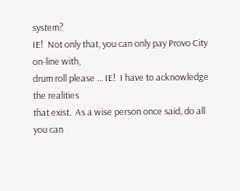system?
IE!  Not only that, you can only pay Provo City on-line with,
drum roll please ... IE!  I have to acknowledge the realities
that exist.  As a wise person once said, do all you can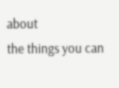about
the things you can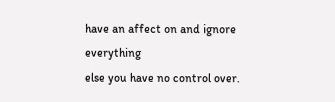have an affect on and ignore everything
else you have no control over.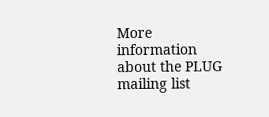More information about the PLUG mailing list